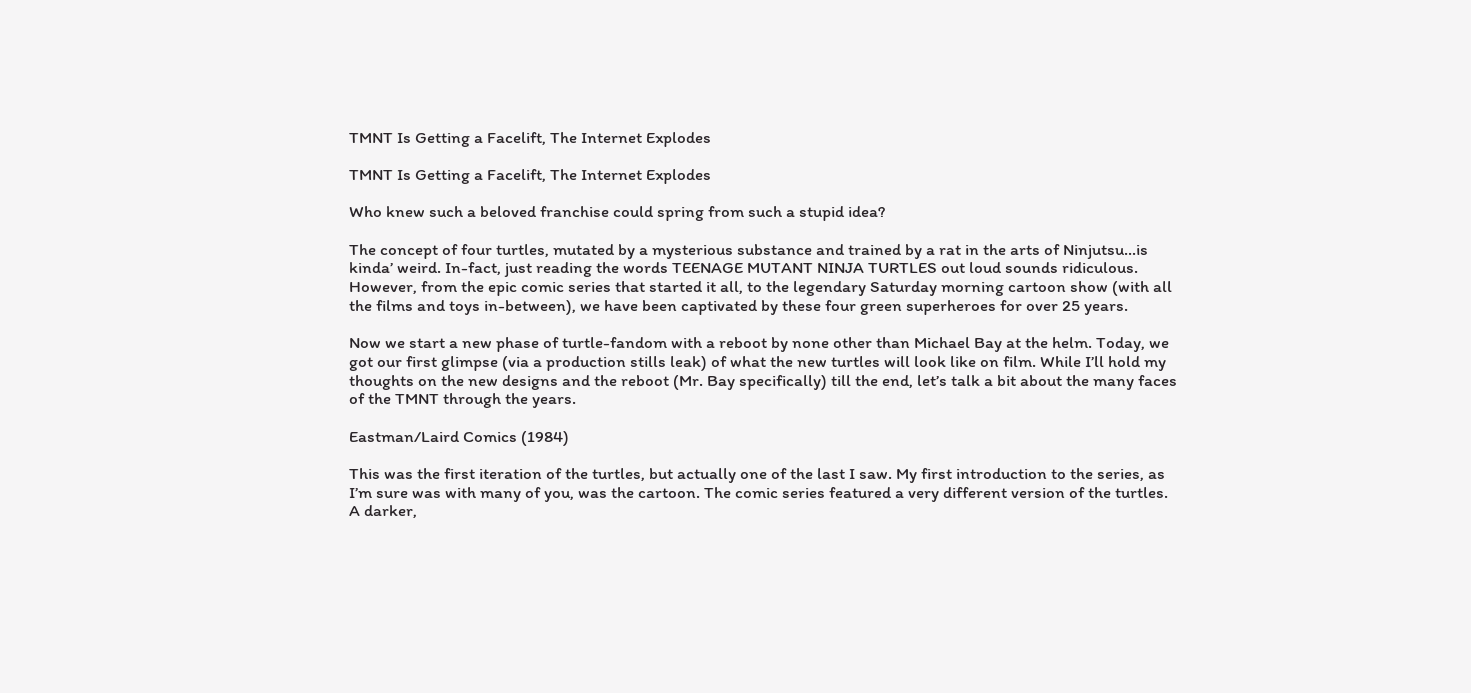TMNT Is Getting a Facelift, The Internet Explodes

TMNT Is Getting a Facelift, The Internet Explodes

Who knew such a beloved franchise could spring from such a stupid idea?

The concept of four turtles, mutated by a mysterious substance and trained by a rat in the arts of Ninjutsu…is kinda’ weird. In-fact, just reading the words TEENAGE MUTANT NINJA TURTLES out loud sounds ridiculous. However, from the epic comic series that started it all, to the legendary Saturday morning cartoon show (with all the films and toys in-between), we have been captivated by these four green superheroes for over 25 years.

Now we start a new phase of turtle-fandom with a reboot by none other than Michael Bay at the helm. Today, we got our first glimpse (via a production stills leak) of what the new turtles will look like on film. While I’ll hold my thoughts on the new designs and the reboot (Mr. Bay specifically) till the end, let’s talk a bit about the many faces of the TMNT through the years.

Eastman/Laird Comics (1984)

This was the first iteration of the turtles, but actually one of the last I saw. My first introduction to the series, as I’m sure was with many of you, was the cartoon. The comic series featured a very different version of the turtles. A darker,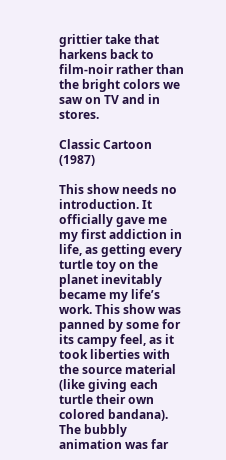grittier take that harkens back to film-noir rather than the bright colors we saw on TV and in stores.

Classic Cartoon (1987)

This show needs no introduction. It officially gave me my first addiction in life, as getting every turtle toy on the planet inevitably became my life’s work. This show was panned by some for its campy feel, as it took liberties with the source material (like giving each turtle their own colored bandana). The bubbly animation was far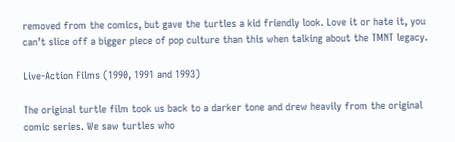removed from the comics, but gave the turtles a kid friendly look. Love it or hate it, you can’t slice off a bigger piece of pop culture than this when talking about the TMNT legacy.

Live-Action Films (1990, 1991 and 1993)

The original turtle film took us back to a darker tone and drew heavily from the original comic series. We saw turtles who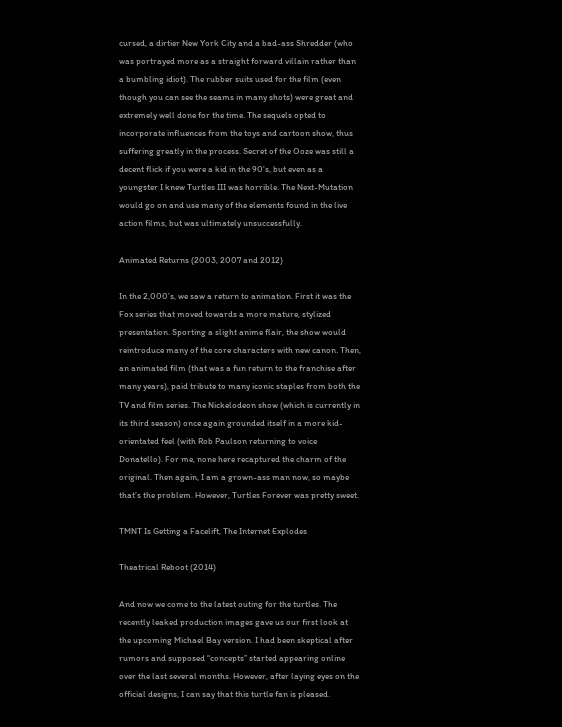cursed, a dirtier New York City and a bad-ass Shredder (who was portrayed more as a straight forward villain rather than a bumbling idiot). The rubber suits used for the film (even though you can see the seams in many shots) were great and extremely well done for the time. The sequels opted to incorporate influences from the toys and cartoon show, thus suffering greatly in the process. Secret of the Ooze was still a decent flick if you were a kid in the 90’s, but even as a youngster I knew Turtles III was horrible. The Next-Mutation would go on and use many of the elements found in the live action films, but was ultimately unsuccessfully.

Animated Returns (2003, 2007 and 2012)

In the 2,000’s, we saw a return to animation. First it was the Fox series that moved towards a more mature, stylized presentation. Sporting a slight anime flair, the show would reintroduce many of the core characters with new canon. Then, an animated film (that was a fun return to the franchise after many years), paid tribute to many iconic staples from both the TV and film series. The Nickelodeon show (which is currently in its third season) once again grounded itself in a more kid-orientated feel (with Rob Paulson returning to voice Donatello). For me, none here recaptured the charm of the original. Then again, I am a grown-ass man now, so maybe that’s the problem. However, Turtles Forever was pretty sweet.

TMNT Is Getting a Facelift, The Internet Explodes

Theatrical Reboot (2014)

And now we come to the latest outing for the turtles. The recently leaked production images gave us our first look at the upcoming Michael Bay version. I had been skeptical after rumors and supposed “concepts” started appearing online over the last several months. However, after laying eyes on the official designs, I can say that this turtle fan is pleased.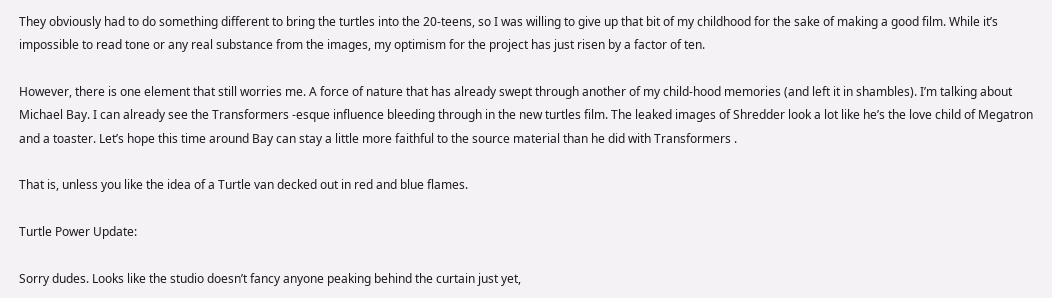They obviously had to do something different to bring the turtles into the 20-teens, so I was willing to give up that bit of my childhood for the sake of making a good film. While it’s impossible to read tone or any real substance from the images, my optimism for the project has just risen by a factor of ten.

However, there is one element that still worries me. A force of nature that has already swept through another of my child-hood memories (and left it in shambles). I’m talking about Michael Bay. I can already see the Transformers -esque influence bleeding through in the new turtles film. The leaked images of Shredder look a lot like he’s the love child of Megatron and a toaster. Let’s hope this time around Bay can stay a little more faithful to the source material than he did with Transformers .

That is, unless you like the idea of a Turtle van decked out in red and blue flames.

Turtle Power Update:

Sorry dudes. Looks like the studio doesn’t fancy anyone peaking behind the curtain just yet,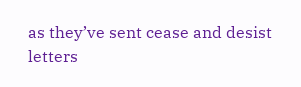as they’ve sent cease and desist letters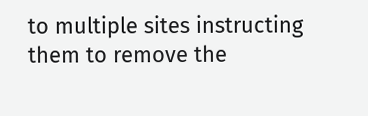to multiple sites instructing them to remove the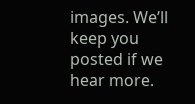images. We’ll keep you posted if we hear more.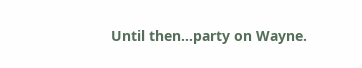Until then…party on Wayne.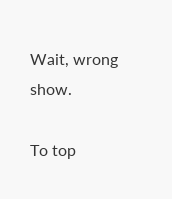Wait, wrong show.

To top